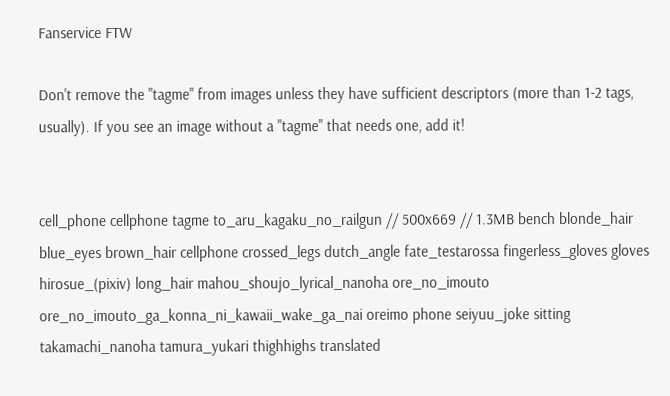Fanservice FTW

Don't remove the "tagme" from images unless they have sufficient descriptors (more than 1-2 tags, usually). If you see an image without a "tagme" that needs one, add it!


cell_phone cellphone tagme to_aru_kagaku_no_railgun // 500x669 // 1.3MB bench blonde_hair blue_eyes brown_hair cellphone crossed_legs dutch_angle fate_testarossa fingerless_gloves gloves hirosue_(pixiv) long_hair mahou_shoujo_lyrical_nanoha ore_no_imouto ore_no_imouto_ga_konna_ni_kawaii_wake_ga_nai oreimo phone seiyuu_joke sitting takamachi_nanoha tamura_yukari thighhighs translated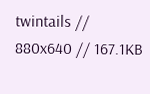twintails // 880x640 // 167.1KB